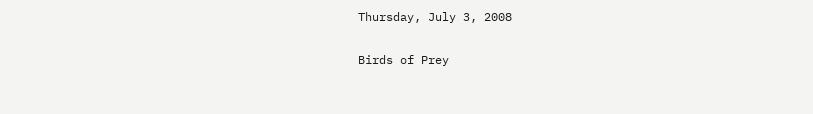Thursday, July 3, 2008

Birds of Prey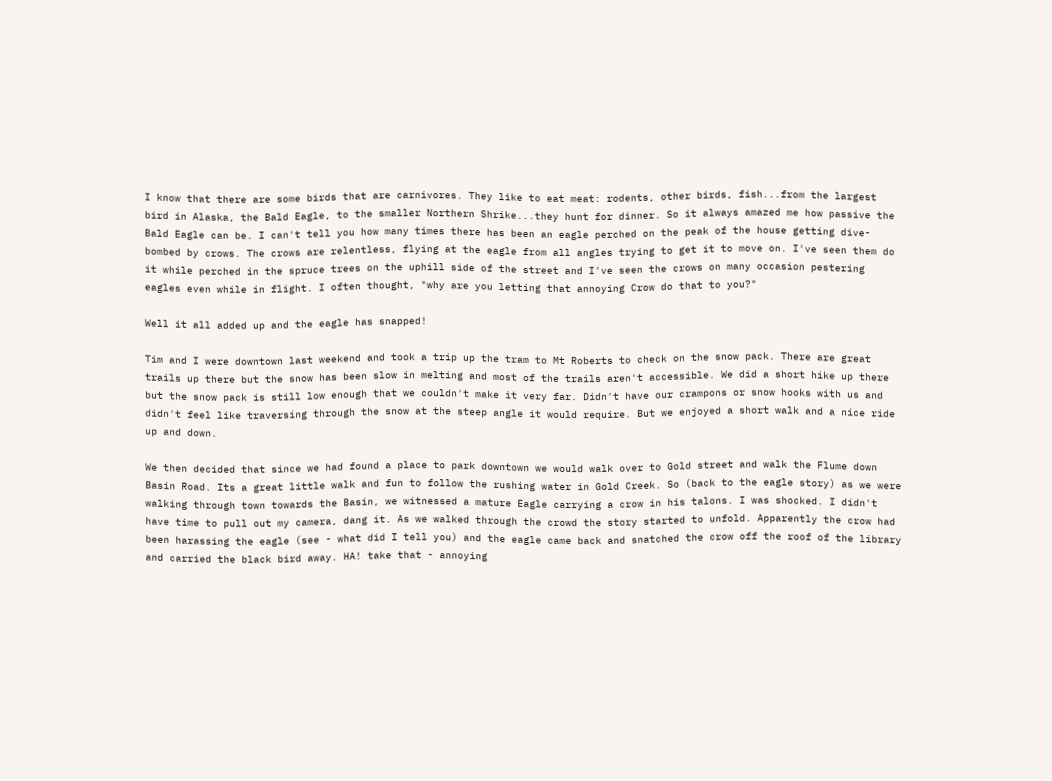I know that there are some birds that are carnivores. They like to eat meat: rodents, other birds, fish...from the largest bird in Alaska, the Bald Eagle, to the smaller Northern Shrike...they hunt for dinner. So it always amazed me how passive the Bald Eagle can be. I can't tell you how many times there has been an eagle perched on the peak of the house getting dive- bombed by crows. The crows are relentless, flying at the eagle from all angles trying to get it to move on. I've seen them do it while perched in the spruce trees on the uphill side of the street and I've seen the crows on many occasion pestering eagles even while in flight. I often thought, "why are you letting that annoying Crow do that to you?"

Well it all added up and the eagle has snapped!

Tim and I were downtown last weekend and took a trip up the tram to Mt Roberts to check on the snow pack. There are great trails up there but the snow has been slow in melting and most of the trails aren't accessible. We did a short hike up there but the snow pack is still low enough that we couldn't make it very far. Didn't have our crampons or snow hooks with us and didn't feel like traversing through the snow at the steep angle it would require. But we enjoyed a short walk and a nice ride up and down.

We then decided that since we had found a place to park downtown we would walk over to Gold street and walk the Flume down Basin Road. Its a great little walk and fun to follow the rushing water in Gold Creek. So (back to the eagle story) as we were walking through town towards the Basin, we witnessed a mature Eagle carrying a crow in his talons. I was shocked. I didn't have time to pull out my camera, dang it. As we walked through the crowd the story started to unfold. Apparently the crow had been harassing the eagle (see - what did I tell you) and the eagle came back and snatched the crow off the roof of the library and carried the black bird away. HA! take that - annoying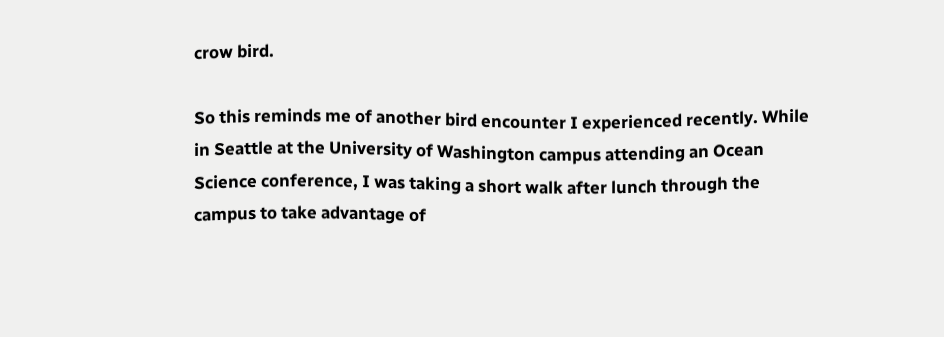crow bird.

So this reminds me of another bird encounter I experienced recently. While in Seattle at the University of Washington campus attending an Ocean Science conference, I was taking a short walk after lunch through the campus to take advantage of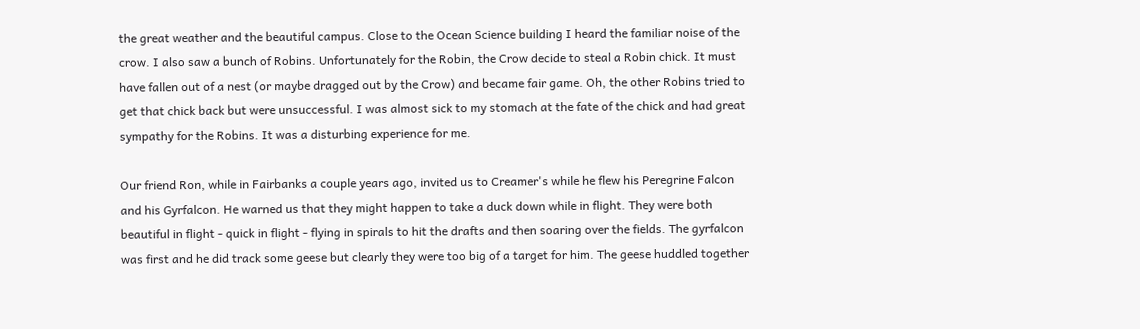the great weather and the beautiful campus. Close to the Ocean Science building I heard the familiar noise of the crow. I also saw a bunch of Robins. Unfortunately for the Robin, the Crow decide to steal a Robin chick. It must have fallen out of a nest (or maybe dragged out by the Crow) and became fair game. Oh, the other Robins tried to get that chick back but were unsuccessful. I was almost sick to my stomach at the fate of the chick and had great sympathy for the Robins. It was a disturbing experience for me.

Our friend Ron, while in Fairbanks a couple years ago, invited us to Creamer's while he flew his Peregrine Falcon and his Gyrfalcon. He warned us that they might happen to take a duck down while in flight. They were both beautiful in flight - quick in flight - flying in spirals to hit the drafts and then soaring over the fields. The gyrfalcon was first and he did track some geese but clearly they were too big of a target for him. The geese huddled together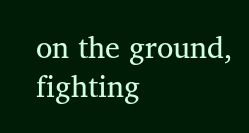on the ground, fighting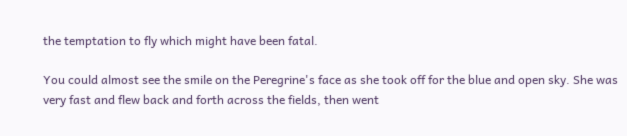the temptation to fly which might have been fatal.

You could almost see the smile on the Peregrine's face as she took off for the blue and open sky. She was very fast and flew back and forth across the fields, then went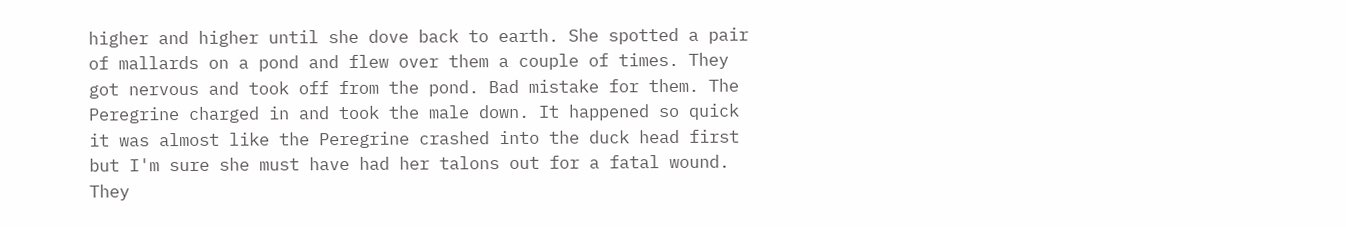higher and higher until she dove back to earth. She spotted a pair of mallards on a pond and flew over them a couple of times. They got nervous and took off from the pond. Bad mistake for them. The Peregrine charged in and took the male down. It happened so quick it was almost like the Peregrine crashed into the duck head first but I'm sure she must have had her talons out for a fatal wound. They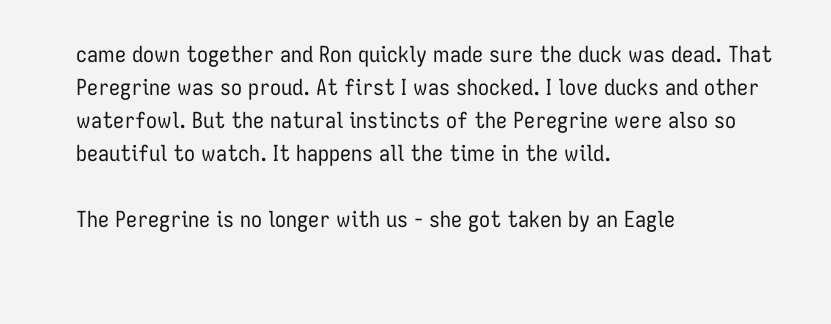came down together and Ron quickly made sure the duck was dead. That Peregrine was so proud. At first I was shocked. I love ducks and other waterfowl. But the natural instincts of the Peregrine were also so beautiful to watch. It happens all the time in the wild.

The Peregrine is no longer with us - she got taken by an Eagle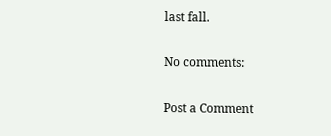last fall.

No comments:

Post a Comment